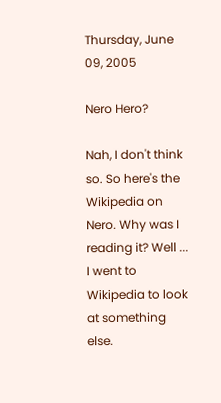Thursday, June 09, 2005

Nero Hero?

Nah, I don't think so. So here's the Wikipedia on Nero. Why was I reading it? Well ... I went to Wikipedia to look at something else.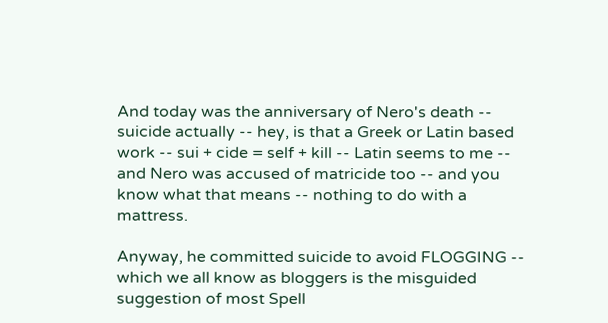And today was the anniversary of Nero's death -- suicide actually -- hey, is that a Greek or Latin based work -- sui + cide = self + kill -- Latin seems to me -- and Nero was accused of matricide too -- and you know what that means -- nothing to do with a mattress.

Anyway, he committed suicide to avoid FLOGGING -- which we all know as bloggers is the misguided suggestion of most Spell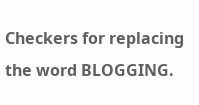Checkers for replacing the word BLOGGING.